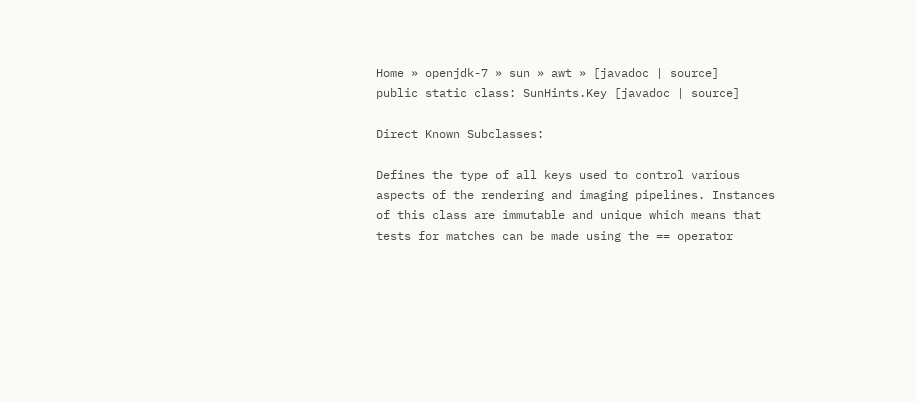Home » openjdk-7 » sun » awt » [javadoc | source]
public static class: SunHints.Key [javadoc | source]

Direct Known Subclasses:

Defines the type of all keys used to control various aspects of the rendering and imaging pipelines. Instances of this class are immutable and unique which means that tests for matches can be made using the == operator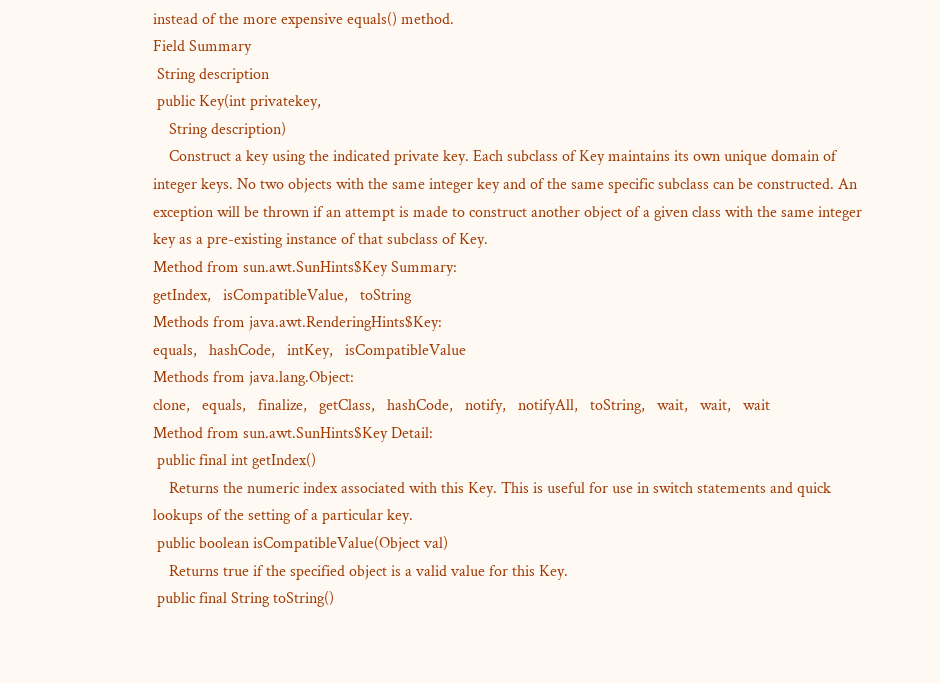instead of the more expensive equals() method.
Field Summary
 String description
 public Key(int privatekey,
    String description)
    Construct a key using the indicated private key. Each subclass of Key maintains its own unique domain of integer keys. No two objects with the same integer key and of the same specific subclass can be constructed. An exception will be thrown if an attempt is made to construct another object of a given class with the same integer key as a pre-existing instance of that subclass of Key.
Method from sun.awt.SunHints$Key Summary:
getIndex,   isCompatibleValue,   toString
Methods from java.awt.RenderingHints$Key:
equals,   hashCode,   intKey,   isCompatibleValue
Methods from java.lang.Object:
clone,   equals,   finalize,   getClass,   hashCode,   notify,   notifyAll,   toString,   wait,   wait,   wait
Method from sun.awt.SunHints$Key Detail:
 public final int getIndex()
    Returns the numeric index associated with this Key. This is useful for use in switch statements and quick lookups of the setting of a particular key.
 public boolean isCompatibleValue(Object val)
    Returns true if the specified object is a valid value for this Key.
 public final String toString()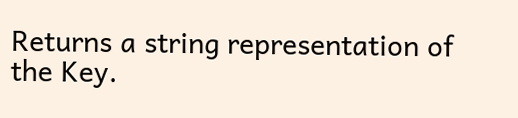Returns a string representation of the Key.